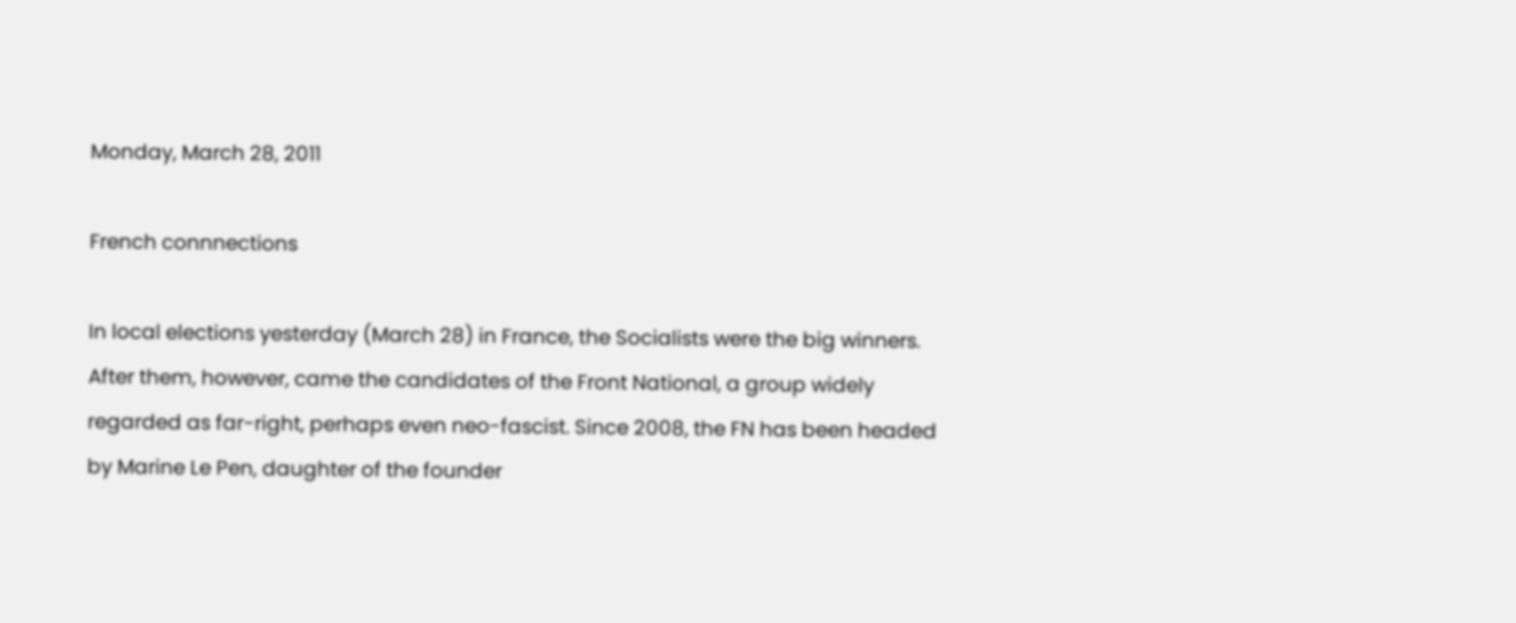Monday, March 28, 2011

French connnections

In local elections yesterday (March 28) in France, the Socialists were the big winners. After them, however, came the candidates of the Front National, a group widely regarded as far-right, perhaps even neo-fascist. Since 2008, the FN has been headed by Marine Le Pen, daughter of the founder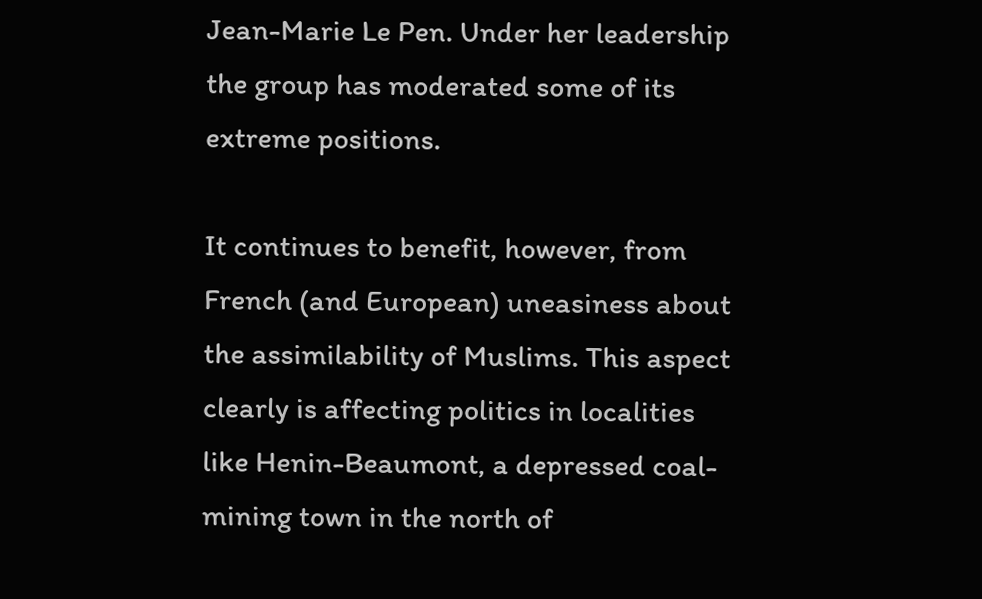Jean-Marie Le Pen. Under her leadership the group has moderated some of its extreme positions.

It continues to benefit, however, from French (and European) uneasiness about the assimilability of Muslims. This aspect clearly is affecting politics in localities like Henin-Beaumont, a depressed coal-mining town in the north of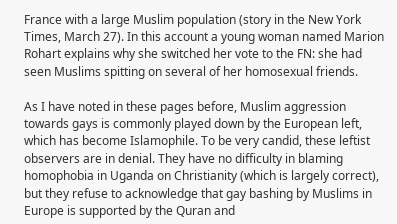France with a large Muslim population (story in the New York Times, March 27). In this account a young woman named Marion Rohart explains why she switched her vote to the FN: she had seen Muslims spitting on several of her homosexual friends.

As I have noted in these pages before, Muslim aggression towards gays is commonly played down by the European left, which has become Islamophile. To be very candid, these leftist observers are in denial. They have no difficulty in blaming homophobia in Uganda on Christianity (which is largely correct), but they refuse to acknowledge that gay bashing by Muslims in Europe is supported by the Quran and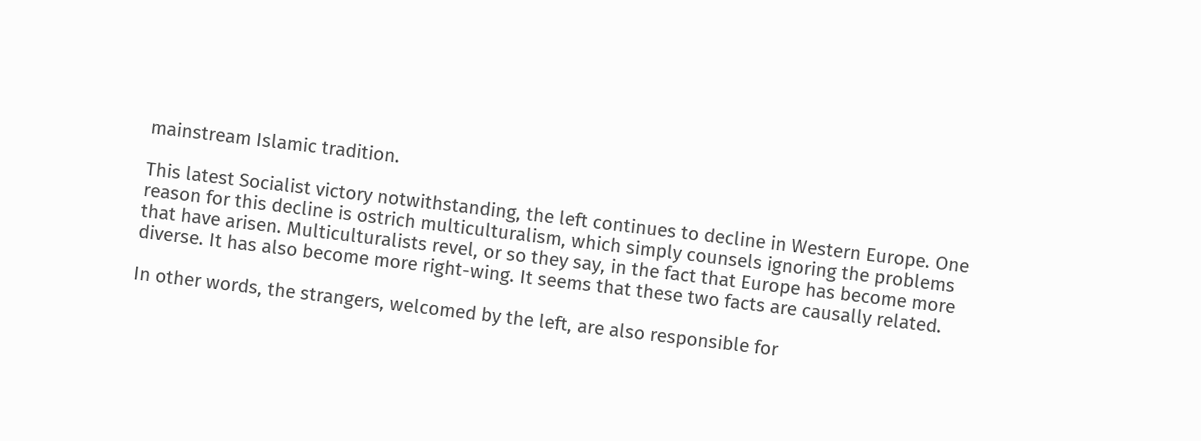mainstream Islamic tradition.

This latest Socialist victory notwithstanding, the left continues to decline in Western Europe. One reason for this decline is ostrich multiculturalism, which simply counsels ignoring the problems that have arisen. Multiculturalists revel, or so they say, in the fact that Europe has become more diverse. It has also become more right-wing. It seems that these two facts are causally related.

In other words, the strangers, welcomed by the left, are also responsible for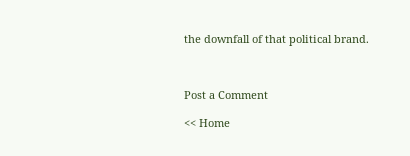the downfall of that political brand.



Post a Comment

<< Home